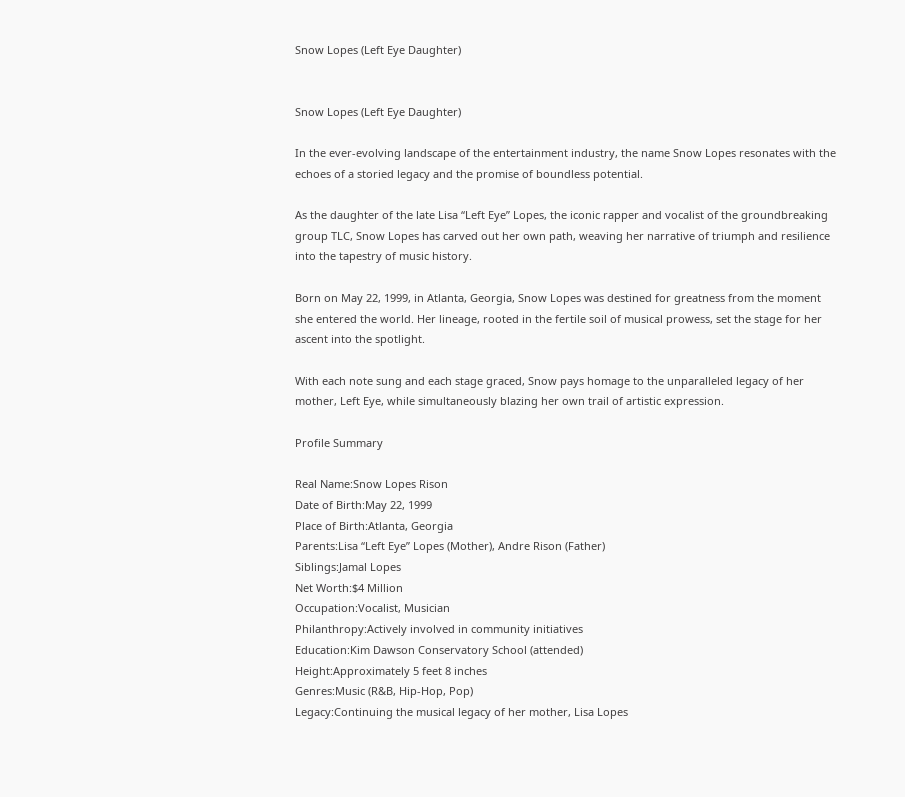Snow Lopes (Left Eye Daughter)


Snow Lopes (Left Eye Daughter)

In the ever-evolving landscape of the entertainment industry, the name Snow Lopes resonates with the echoes of a storied legacy and the promise of boundless potential.

As the daughter of the late Lisa “Left Eye” Lopes, the iconic rapper and vocalist of the groundbreaking group TLC, Snow Lopes has carved out her own path, weaving her narrative of triumph and resilience into the tapestry of music history.

Born on May 22, 1999, in Atlanta, Georgia, Snow Lopes was destined for greatness from the moment she entered the world. Her lineage, rooted in the fertile soil of musical prowess, set the stage for her ascent into the spotlight.

With each note sung and each stage graced, Snow pays homage to the unparalleled legacy of her mother, Left Eye, while simultaneously blazing her own trail of artistic expression.

Profile Summary

Real Name:Snow Lopes Rison
Date of Birth:May 22, 1999
Place of Birth:Atlanta, Georgia
Parents:Lisa “Left Eye” Lopes (Mother), Andre Rison (Father)
Siblings:Jamal Lopes
Net Worth:$4 Million
Occupation:Vocalist, Musician
Philanthropy:Actively involved in community initiatives
Education:Kim Dawson Conservatory School (attended)
Height:Approximately 5 feet 8 inches
Genres:Music (R&B, Hip-Hop, Pop)
Legacy:Continuing the musical legacy of her mother, Lisa Lopes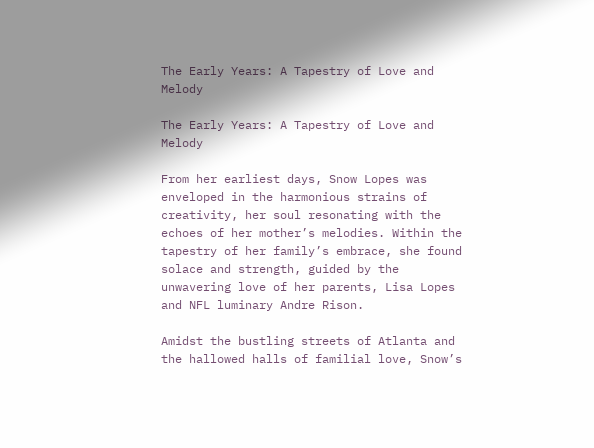The Early Years: A Tapestry of Love and Melody

The Early Years: A Tapestry of Love and Melody

From her earliest days, Snow Lopes was enveloped in the harmonious strains of creativity, her soul resonating with the echoes of her mother’s melodies. Within the tapestry of her family’s embrace, she found solace and strength, guided by the unwavering love of her parents, Lisa Lopes and NFL luminary Andre Rison.

Amidst the bustling streets of Atlanta and the hallowed halls of familial love, Snow’s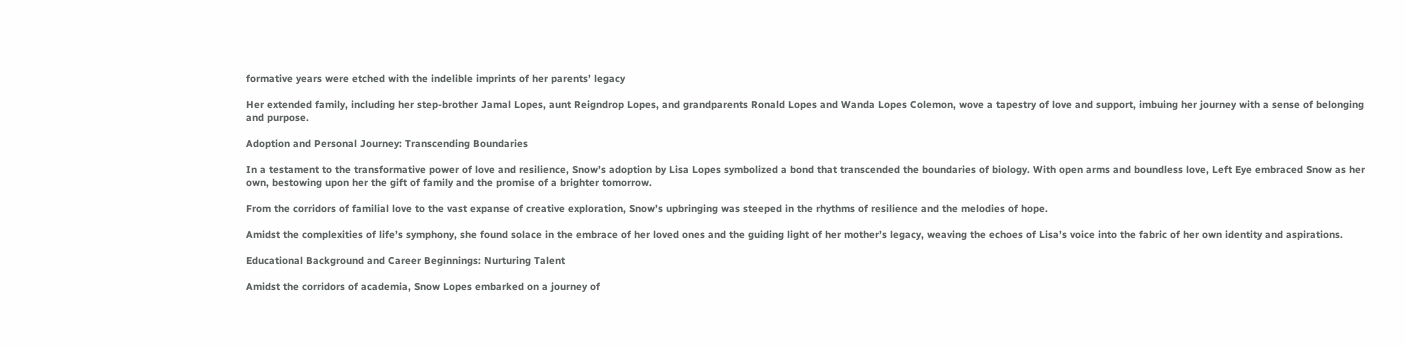formative years were etched with the indelible imprints of her parents’ legacy

Her extended family, including her step-brother Jamal Lopes, aunt Reigndrop Lopes, and grandparents Ronald Lopes and Wanda Lopes Colemon, wove a tapestry of love and support, imbuing her journey with a sense of belonging and purpose.

Adoption and Personal Journey: Transcending Boundaries

In a testament to the transformative power of love and resilience, Snow’s adoption by Lisa Lopes symbolized a bond that transcended the boundaries of biology. With open arms and boundless love, Left Eye embraced Snow as her own, bestowing upon her the gift of family and the promise of a brighter tomorrow.

From the corridors of familial love to the vast expanse of creative exploration, Snow’s upbringing was steeped in the rhythms of resilience and the melodies of hope.

Amidst the complexities of life’s symphony, she found solace in the embrace of her loved ones and the guiding light of her mother’s legacy, weaving the echoes of Lisa’s voice into the fabric of her own identity and aspirations.

Educational Background and Career Beginnings: Nurturing Talent

Amidst the corridors of academia, Snow Lopes embarked on a journey of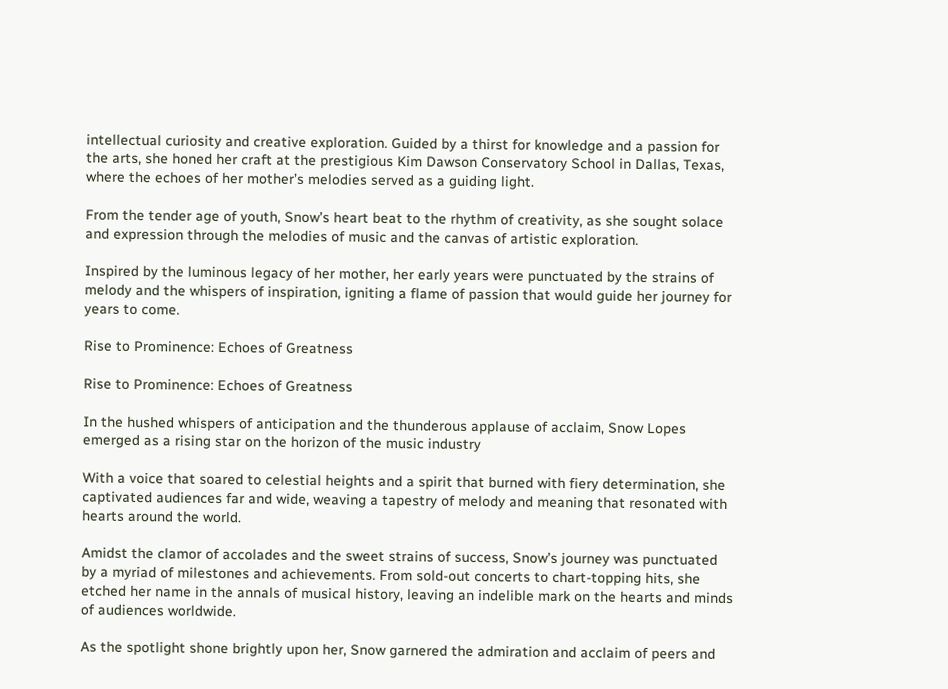intellectual curiosity and creative exploration. Guided by a thirst for knowledge and a passion for the arts, she honed her craft at the prestigious Kim Dawson Conservatory School in Dallas, Texas, where the echoes of her mother’s melodies served as a guiding light.

From the tender age of youth, Snow’s heart beat to the rhythm of creativity, as she sought solace and expression through the melodies of music and the canvas of artistic exploration.

Inspired by the luminous legacy of her mother, her early years were punctuated by the strains of melody and the whispers of inspiration, igniting a flame of passion that would guide her journey for years to come.

Rise to Prominence: Echoes of Greatness

Rise to Prominence: Echoes of Greatness

In the hushed whispers of anticipation and the thunderous applause of acclaim, Snow Lopes emerged as a rising star on the horizon of the music industry

With a voice that soared to celestial heights and a spirit that burned with fiery determination, she captivated audiences far and wide, weaving a tapestry of melody and meaning that resonated with hearts around the world.

Amidst the clamor of accolades and the sweet strains of success, Snow’s journey was punctuated by a myriad of milestones and achievements. From sold-out concerts to chart-topping hits, she etched her name in the annals of musical history, leaving an indelible mark on the hearts and minds of audiences worldwide.

As the spotlight shone brightly upon her, Snow garnered the admiration and acclaim of peers and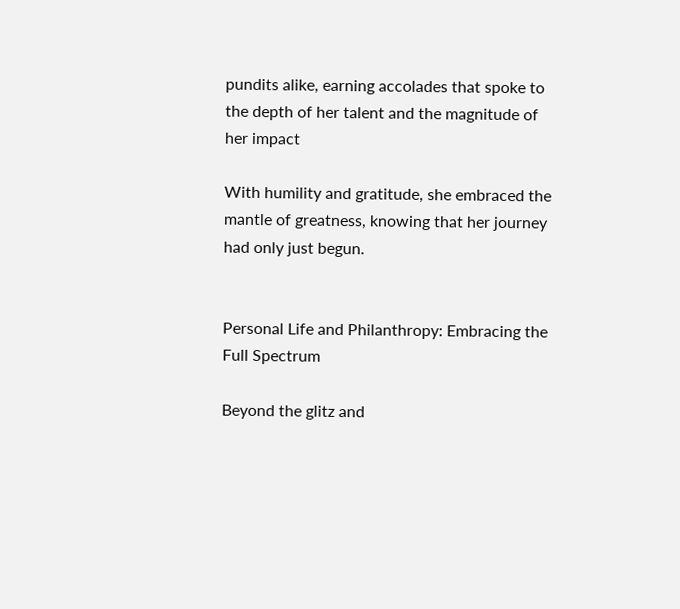pundits alike, earning accolades that spoke to the depth of her talent and the magnitude of her impact

With humility and gratitude, she embraced the mantle of greatness, knowing that her journey had only just begun.


Personal Life and Philanthropy: Embracing the Full Spectrum

Beyond the glitz and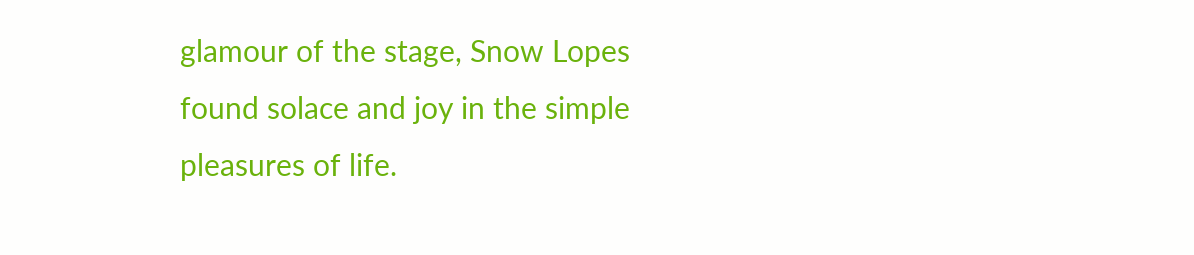glamour of the stage, Snow Lopes found solace and joy in the simple pleasures of life.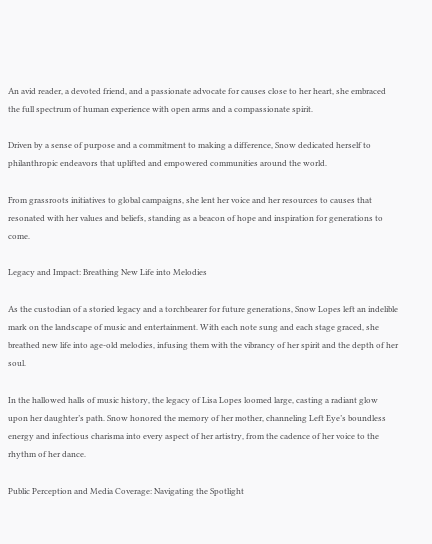An avid reader, a devoted friend, and a passionate advocate for causes close to her heart, she embraced the full spectrum of human experience with open arms and a compassionate spirit.

Driven by a sense of purpose and a commitment to making a difference, Snow dedicated herself to philanthropic endeavors that uplifted and empowered communities around the world.

From grassroots initiatives to global campaigns, she lent her voice and her resources to causes that resonated with her values and beliefs, standing as a beacon of hope and inspiration for generations to come.

Legacy and Impact: Breathing New Life into Melodies

As the custodian of a storied legacy and a torchbearer for future generations, Snow Lopes left an indelible mark on the landscape of music and entertainment. With each note sung and each stage graced, she breathed new life into age-old melodies, infusing them with the vibrancy of her spirit and the depth of her soul.

In the hallowed halls of music history, the legacy of Lisa Lopes loomed large, casting a radiant glow upon her daughter’s path. Snow honored the memory of her mother, channeling Left Eye’s boundless energy and infectious charisma into every aspect of her artistry, from the cadence of her voice to the rhythm of her dance.

Public Perception and Media Coverage: Navigating the Spotlight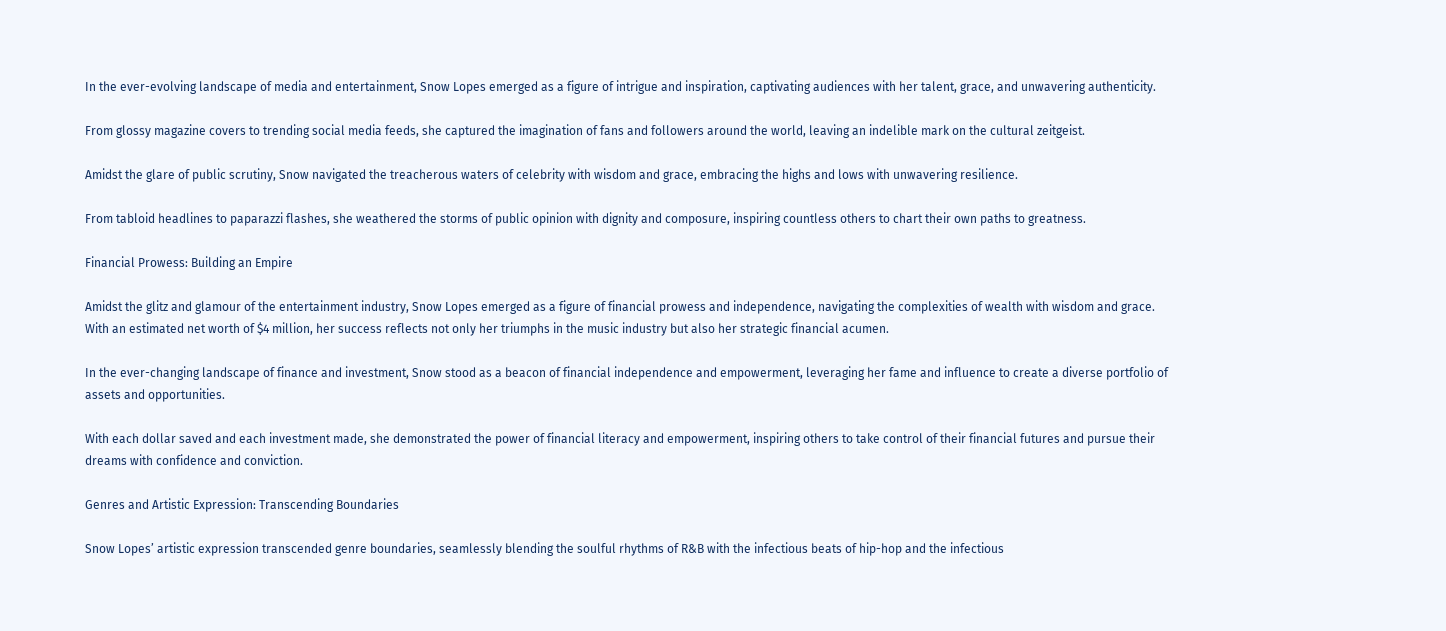In the ever-evolving landscape of media and entertainment, Snow Lopes emerged as a figure of intrigue and inspiration, captivating audiences with her talent, grace, and unwavering authenticity.

From glossy magazine covers to trending social media feeds, she captured the imagination of fans and followers around the world, leaving an indelible mark on the cultural zeitgeist.

Amidst the glare of public scrutiny, Snow navigated the treacherous waters of celebrity with wisdom and grace, embracing the highs and lows with unwavering resilience.

From tabloid headlines to paparazzi flashes, she weathered the storms of public opinion with dignity and composure, inspiring countless others to chart their own paths to greatness.

Financial Prowess: Building an Empire

Amidst the glitz and glamour of the entertainment industry, Snow Lopes emerged as a figure of financial prowess and independence, navigating the complexities of wealth with wisdom and grace. With an estimated net worth of $4 million, her success reflects not only her triumphs in the music industry but also her strategic financial acumen.

In the ever-changing landscape of finance and investment, Snow stood as a beacon of financial independence and empowerment, leveraging her fame and influence to create a diverse portfolio of assets and opportunities.

With each dollar saved and each investment made, she demonstrated the power of financial literacy and empowerment, inspiring others to take control of their financial futures and pursue their dreams with confidence and conviction.

Genres and Artistic Expression: Transcending Boundaries

Snow Lopes’ artistic expression transcended genre boundaries, seamlessly blending the soulful rhythms of R&B with the infectious beats of hip-hop and the infectious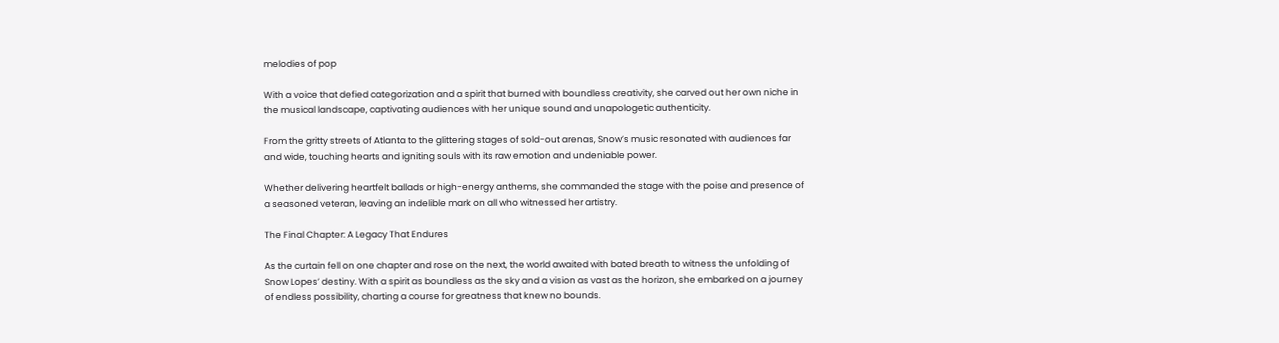melodies of pop

With a voice that defied categorization and a spirit that burned with boundless creativity, she carved out her own niche in the musical landscape, captivating audiences with her unique sound and unapologetic authenticity.

From the gritty streets of Atlanta to the glittering stages of sold-out arenas, Snow’s music resonated with audiences far and wide, touching hearts and igniting souls with its raw emotion and undeniable power.

Whether delivering heartfelt ballads or high-energy anthems, she commanded the stage with the poise and presence of a seasoned veteran, leaving an indelible mark on all who witnessed her artistry.

The Final Chapter: A Legacy That Endures

As the curtain fell on one chapter and rose on the next, the world awaited with bated breath to witness the unfolding of Snow Lopes’ destiny. With a spirit as boundless as the sky and a vision as vast as the horizon, she embarked on a journey of endless possibility, charting a course for greatness that knew no bounds.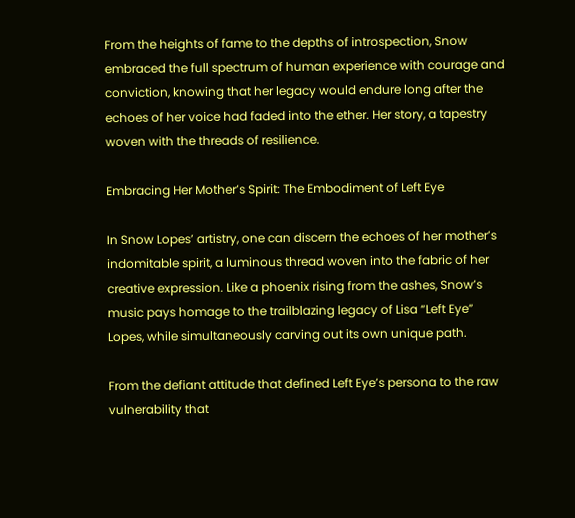From the heights of fame to the depths of introspection, Snow embraced the full spectrum of human experience with courage and conviction, knowing that her legacy would endure long after the echoes of her voice had faded into the ether. Her story, a tapestry woven with the threads of resilience.

Embracing Her Mother’s Spirit: The Embodiment of Left Eye

In Snow Lopes’ artistry, one can discern the echoes of her mother’s indomitable spirit, a luminous thread woven into the fabric of her creative expression. Like a phoenix rising from the ashes, Snow’s music pays homage to the trailblazing legacy of Lisa “Left Eye” Lopes, while simultaneously carving out its own unique path.

From the defiant attitude that defined Left Eye’s persona to the raw vulnerability that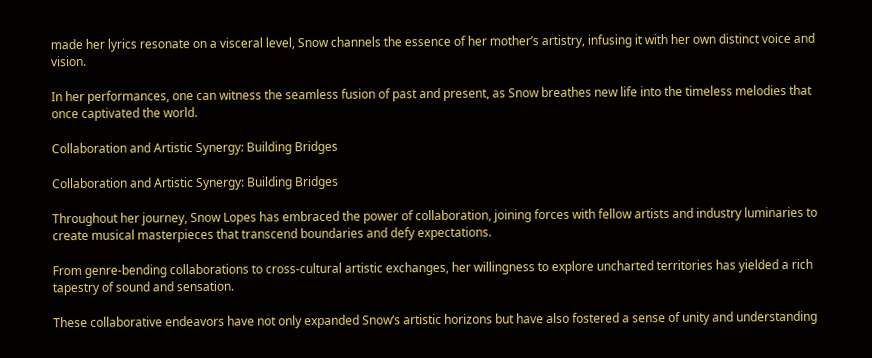made her lyrics resonate on a visceral level, Snow channels the essence of her mother’s artistry, infusing it with her own distinct voice and vision.

In her performances, one can witness the seamless fusion of past and present, as Snow breathes new life into the timeless melodies that once captivated the world.

Collaboration and Artistic Synergy: Building Bridges

Collaboration and Artistic Synergy: Building Bridges

Throughout her journey, Snow Lopes has embraced the power of collaboration, joining forces with fellow artists and industry luminaries to create musical masterpieces that transcend boundaries and defy expectations.

From genre-bending collaborations to cross-cultural artistic exchanges, her willingness to explore uncharted territories has yielded a rich tapestry of sound and sensation.

These collaborative endeavors have not only expanded Snow’s artistic horizons but have also fostered a sense of unity and understanding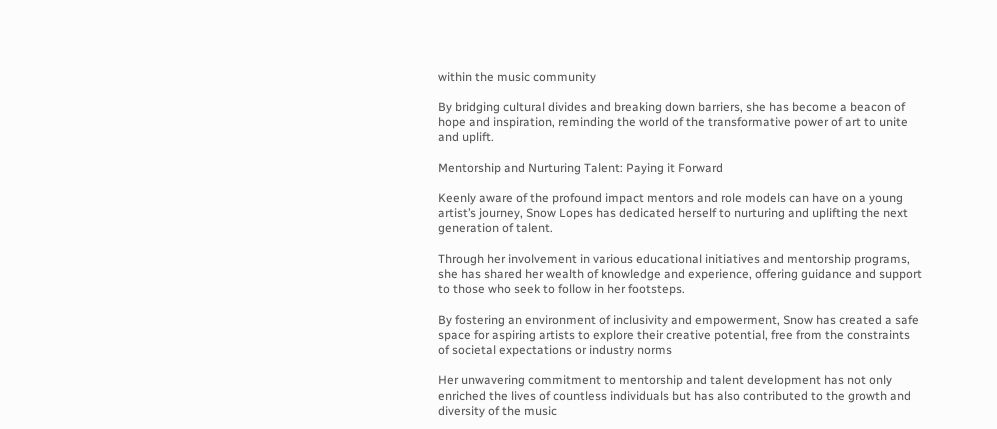within the music community

By bridging cultural divides and breaking down barriers, she has become a beacon of hope and inspiration, reminding the world of the transformative power of art to unite and uplift.

Mentorship and Nurturing Talent: Paying it Forward

Keenly aware of the profound impact mentors and role models can have on a young artist’s journey, Snow Lopes has dedicated herself to nurturing and uplifting the next generation of talent.

Through her involvement in various educational initiatives and mentorship programs, she has shared her wealth of knowledge and experience, offering guidance and support to those who seek to follow in her footsteps.

By fostering an environment of inclusivity and empowerment, Snow has created a safe space for aspiring artists to explore their creative potential, free from the constraints of societal expectations or industry norms

Her unwavering commitment to mentorship and talent development has not only enriched the lives of countless individuals but has also contributed to the growth and diversity of the music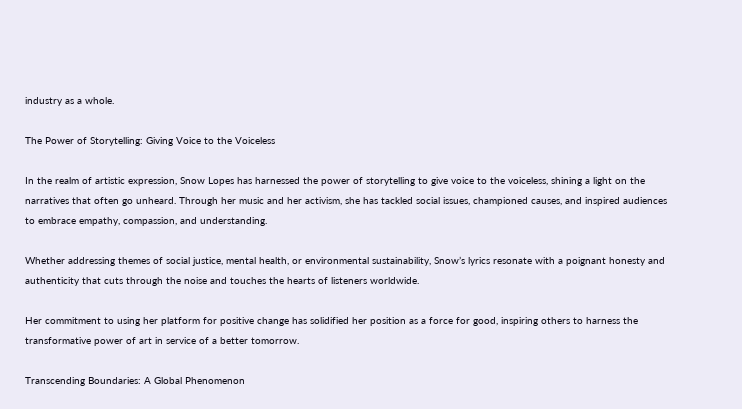industry as a whole.

The Power of Storytelling: Giving Voice to the Voiceless

In the realm of artistic expression, Snow Lopes has harnessed the power of storytelling to give voice to the voiceless, shining a light on the narratives that often go unheard. Through her music and her activism, she has tackled social issues, championed causes, and inspired audiences to embrace empathy, compassion, and understanding.

Whether addressing themes of social justice, mental health, or environmental sustainability, Snow’s lyrics resonate with a poignant honesty and authenticity that cuts through the noise and touches the hearts of listeners worldwide.

Her commitment to using her platform for positive change has solidified her position as a force for good, inspiring others to harness the transformative power of art in service of a better tomorrow.

Transcending Boundaries: A Global Phenomenon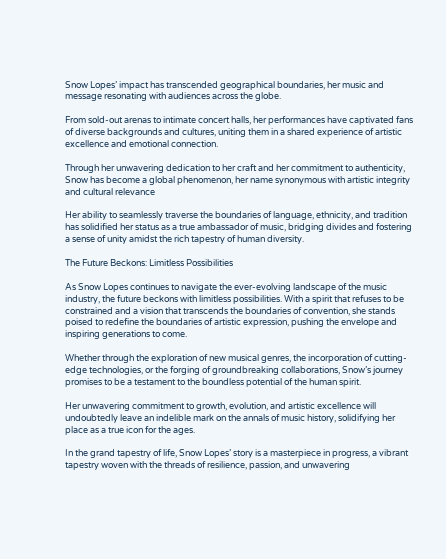Snow Lopes’ impact has transcended geographical boundaries, her music and message resonating with audiences across the globe.

From sold-out arenas to intimate concert halls, her performances have captivated fans of diverse backgrounds and cultures, uniting them in a shared experience of artistic excellence and emotional connection.

Through her unwavering dedication to her craft and her commitment to authenticity, Snow has become a global phenomenon, her name synonymous with artistic integrity and cultural relevance

Her ability to seamlessly traverse the boundaries of language, ethnicity, and tradition has solidified her status as a true ambassador of music, bridging divides and fostering a sense of unity amidst the rich tapestry of human diversity.

The Future Beckons: Limitless Possibilities

As Snow Lopes continues to navigate the ever-evolving landscape of the music industry, the future beckons with limitless possibilities. With a spirit that refuses to be constrained and a vision that transcends the boundaries of convention, she stands poised to redefine the boundaries of artistic expression, pushing the envelope and inspiring generations to come.

Whether through the exploration of new musical genres, the incorporation of cutting-edge technologies, or the forging of groundbreaking collaborations, Snow’s journey promises to be a testament to the boundless potential of the human spirit.

Her unwavering commitment to growth, evolution, and artistic excellence will undoubtedly leave an indelible mark on the annals of music history, solidifying her place as a true icon for the ages.

In the grand tapestry of life, Snow Lopes’ story is a masterpiece in progress, a vibrant tapestry woven with the threads of resilience, passion, and unwavering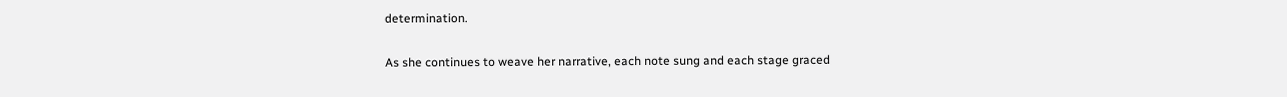determination.

As she continues to weave her narrative, each note sung and each stage graced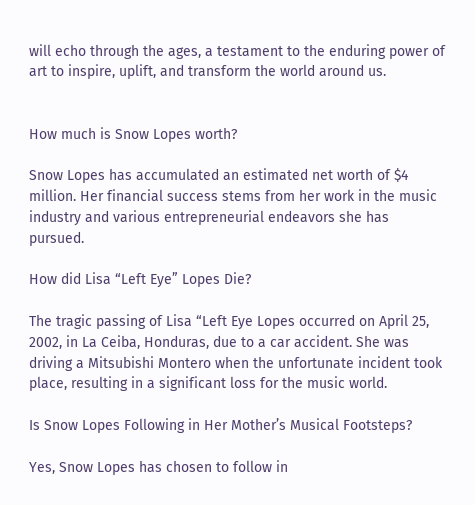will echo through the ages, a testament to the enduring power of art to inspire, uplift, and transform the world around us.


How much is Snow Lopes worth?

Snow Lopes has accumulated an estimated net worth of $4 million. Her financial success stems from her work in the music industry and various entrepreneurial endeavors she has pursued.

How did Lisa “Left Eye” Lopes Die?

The tragic passing of Lisa “Left Eye Lopes occurred on April 25, 2002, in La Ceiba, Honduras, due to a car accident. She was driving a Mitsubishi Montero when the unfortunate incident took place, resulting in a significant loss for the music world.

Is Snow Lopes Following in Her Mother’s Musical Footsteps?

Yes, Snow Lopes has chosen to follow in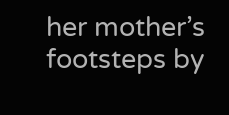her mother’s footsteps by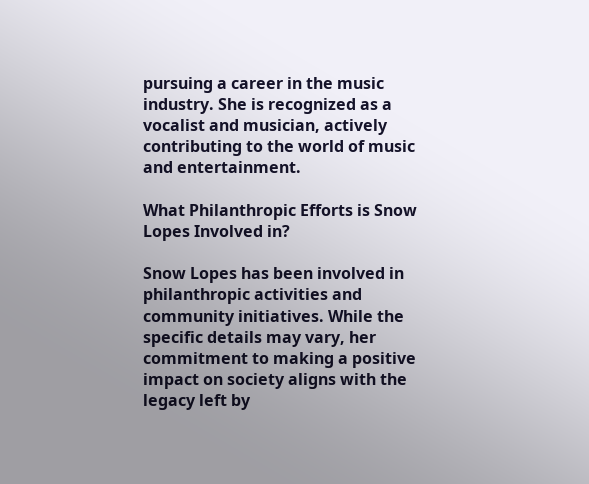pursuing a career in the music industry. She is recognized as a vocalist and musician, actively contributing to the world of music and entertainment.

What Philanthropic Efforts is Snow Lopes Involved in?

Snow Lopes has been involved in philanthropic activities and community initiatives. While the specific details may vary, her commitment to making a positive impact on society aligns with the legacy left by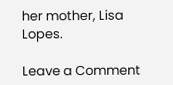her mother, Lisa Lopes.

Leave a Comment